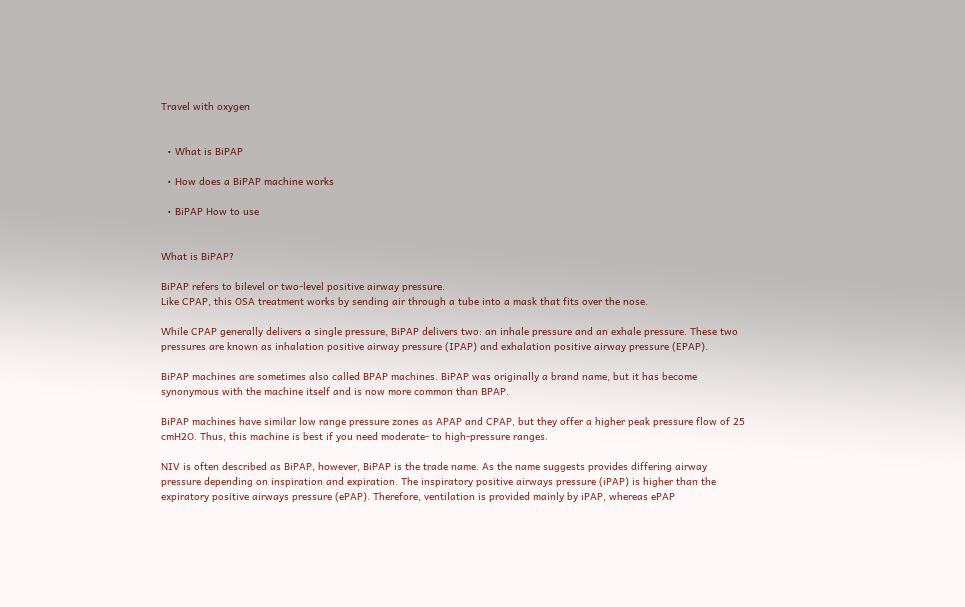Travel with oxygen


  • What is BiPAP

  • How does a BiPAP machine works

  • BiPAP How to use


What is BiPAP?

BiPAP refers to bilevel or two-level positive airway pressure.
Like CPAP, this OSA treatment works by sending air through a tube into a mask that fits over the nose.

While CPAP generally delivers a single pressure, BiPAP delivers two: an inhale pressure and an exhale pressure. These two pressures are known as inhalation positive airway pressure (IPAP) and exhalation positive airway pressure (EPAP).

BiPAP machines are sometimes also called BPAP machines. BiPAP was originally a brand name, but it has become synonymous with the machine itself and is now more common than BPAP.

BiPAP machines have similar low range pressure zones as APAP and CPAP, but they offer a higher peak pressure flow of 25 cmH2O. Thus, this machine is best if you need moderate- to high-pressure ranges.

NIV is often described as BiPAP, however, BiPAP is the trade name. As the name suggests provides differing airway pressure depending on inspiration and expiration. The inspiratory positive airways pressure (iPAP) is higher than the expiratory positive airways pressure (ePAP). Therefore, ventilation is provided mainly by iPAP, whereas ePAP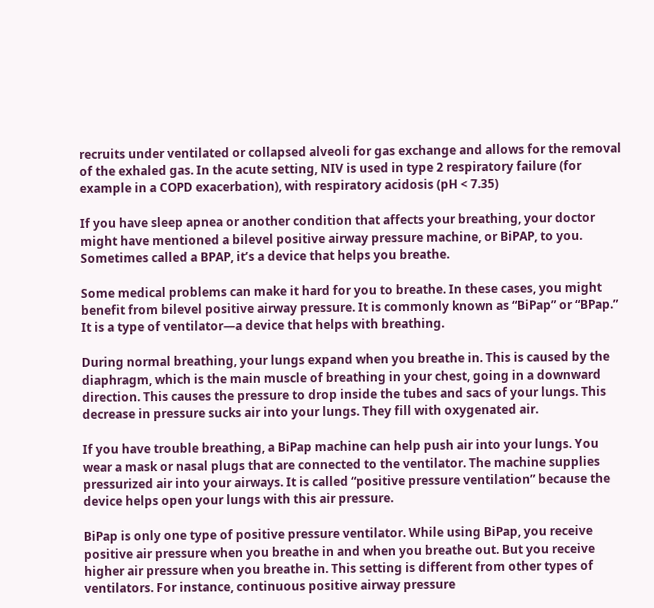recruits under ventilated or collapsed alveoli for gas exchange and allows for the removal of the exhaled gas. In the acute setting, NIV is used in type 2 respiratory failure (for example in a COPD exacerbation), with respiratory acidosis (pH < 7.35)

If you have sleep apnea or another condition that affects your breathing, your doctor might have mentioned a bilevel positive airway pressure machine, or BiPAP, to you. Sometimes called a BPAP, it’s a device that helps you breathe.

Some medical problems can make it hard for you to breathe. In these cases, you might benefit from bilevel positive airway pressure. It is commonly known as “BiPap” or “BPap.” It is a type of ventilator—a device that helps with breathing.

During normal breathing, your lungs expand when you breathe in. This is caused by the diaphragm, which is the main muscle of breathing in your chest, going in a downward direction. This causes the pressure to drop inside the tubes and sacs of your lungs. This decrease in pressure sucks air into your lungs. They fill with oxygenated air.

If you have trouble breathing, a BiPap machine can help push air into your lungs. You wear a mask or nasal plugs that are connected to the ventilator. The machine supplies pressurized air into your airways. It is called “positive pressure ventilation” because the device helps open your lungs with this air pressure.

BiPap is only one type of positive pressure ventilator. While using BiPap, you receive positive air pressure when you breathe in and when you breathe out. But you receive higher air pressure when you breathe in. This setting is different from other types of ventilators. For instance, continuous positive airway pressure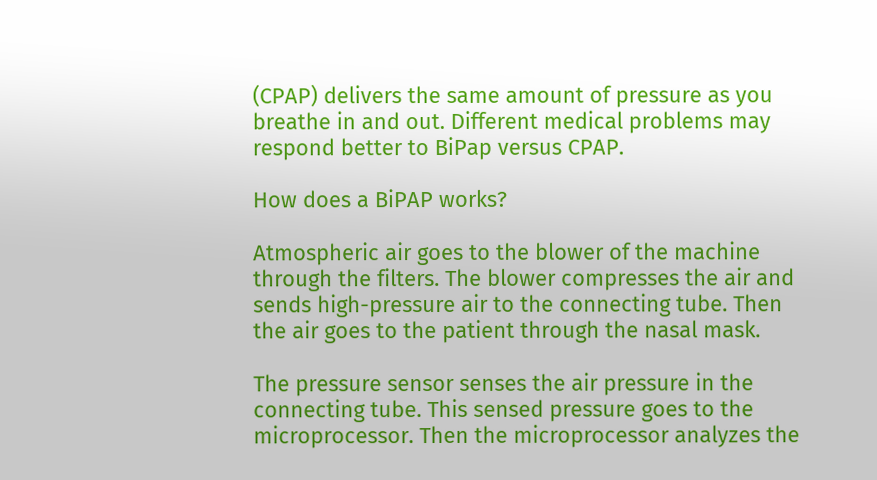(CPAP) delivers the same amount of pressure as you breathe in and out. Different medical problems may respond better to BiPap versus CPAP.

How does a BiPAP works?

Atmospheric air goes to the blower of the machine through the filters. The blower compresses the air and sends high-pressure air to the connecting tube. Then the air goes to the patient through the nasal mask.

The pressure sensor senses the air pressure in the connecting tube. This sensed pressure goes to the microprocessor. Then the microprocessor analyzes the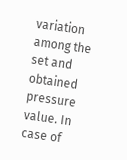variation among the set and obtained pressure value. In case of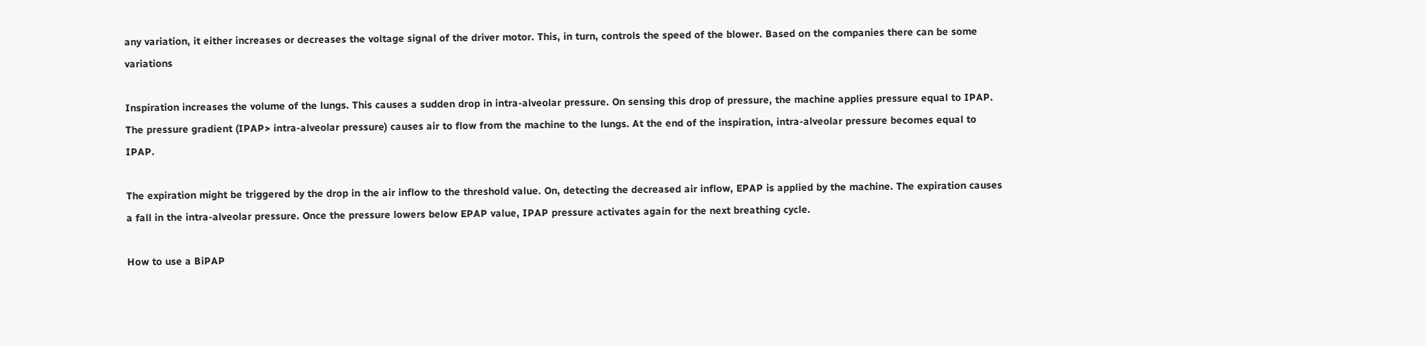any variation, it either increases or decreases the voltage signal of the driver motor. This, in turn, controls the speed of the blower. Based on the companies there can be some variations

Inspiration increases the volume of the lungs. This causes a sudden drop in intra-alveolar pressure. On sensing this drop of pressure, the machine applies pressure equal to IPAP. The pressure gradient (IPAP> intra-alveolar pressure) causes air to flow from the machine to the lungs. At the end of the inspiration, intra-alveolar pressure becomes equal to IPAP.

The expiration might be triggered by the drop in the air inflow to the threshold value. On, detecting the decreased air inflow, EPAP is applied by the machine. The expiration causes a fall in the intra-alveolar pressure. Once the pressure lowers below EPAP value, IPAP pressure activates again for the next breathing cycle.

How to use a BiPAP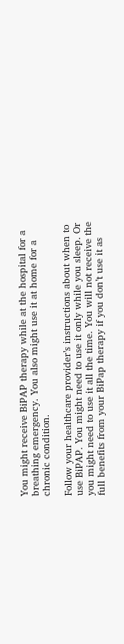You might receive BiPAP therapy while at the hospital for a breathing emergency. You also might use it at home for a chronic condition.

Follow your healthcare provider’s instructions about when to use BiPAP. You might need to use it only while you sleep. Or you might need to use it all the time. You will not receive the full benefits from your BiPap therapy if you don’t use it as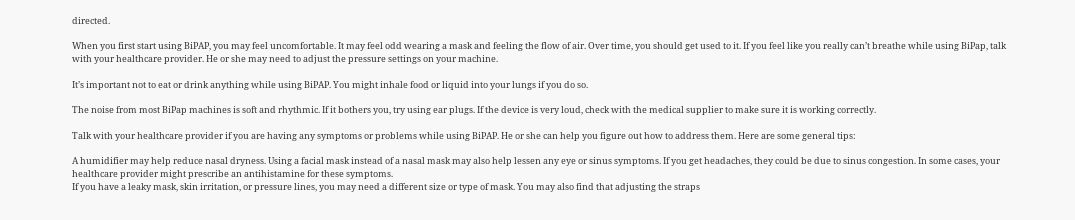directed.

When you first start using BiPAP, you may feel uncomfortable. It may feel odd wearing a mask and feeling the flow of air. Over time, you should get used to it. If you feel like you really can’t breathe while using BiPap, talk with your healthcare provider. He or she may need to adjust the pressure settings on your machine.

It’s important not to eat or drink anything while using BiPAP. You might inhale food or liquid into your lungs if you do so.

The noise from most BiPap machines is soft and rhythmic. If it bothers you, try using ear plugs. If the device is very loud, check with the medical supplier to make sure it is working correctly.

Talk with your healthcare provider if you are having any symptoms or problems while using BiPAP. He or she can help you figure out how to address them. Here are some general tips:

A humidifier may help reduce nasal dryness. Using a facial mask instead of a nasal mask may also help lessen any eye or sinus symptoms. If you get headaches, they could be due to sinus congestion. In some cases, your healthcare provider might prescribe an antihistamine for these symptoms.
If you have a leaky mask, skin irritation, or pressure lines, you may need a different size or type of mask. You may also find that adjusting the straps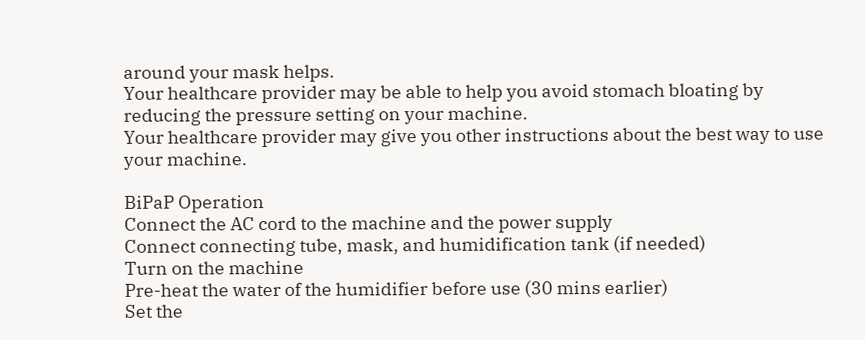around your mask helps.
Your healthcare provider may be able to help you avoid stomach bloating by reducing the pressure setting on your machine.
Your healthcare provider may give you other instructions about the best way to use your machine.

BiPaP Operation
Connect the AC cord to the machine and the power supply
Connect connecting tube, mask, and humidification tank (if needed)
Turn on the machine
Pre-heat the water of the humidifier before use (30 mins earlier)
Set the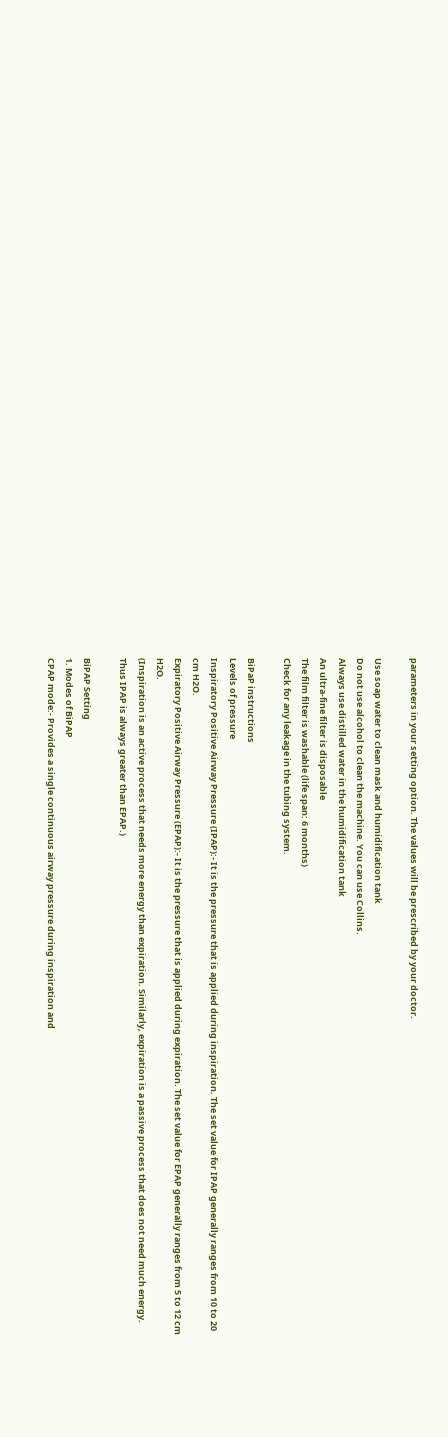parameters in your setting option. The values will be prescribed by your doctor.

Use soap water to clean mask and humidification tank
Do not use alcohol to clean the machine. You can use Collins.
Always use distilled water in the humidification tank
An ultra-fine filter is disposable
The film filter is washable (life span: 6 months)
Check for any leakage in the tubing system.

BiPaP instructions
Levels of pressure
Inspiratory Positive Airway Pressure (IPAP):- It is the pressure that is applied during inspiration. The set value for IPAP generally ranges from 10 to 20 cm H2O.
Expiratory Positive Airway Pressure (EPAP):- It is the pressure that is applied during expiration. The set value for EPAP generally ranges from 5 to 12 cm H2O.
(Inspiration is an active process that needs more energy than expiration. Similarly, expiration is a passive process that does not need much energy. Thus IPAP is always greater than EPAP.)

BiPAP Setting
1. Modes of BiPAP
CPAP mode:- Provides a single continuous airway pressure during inspiration and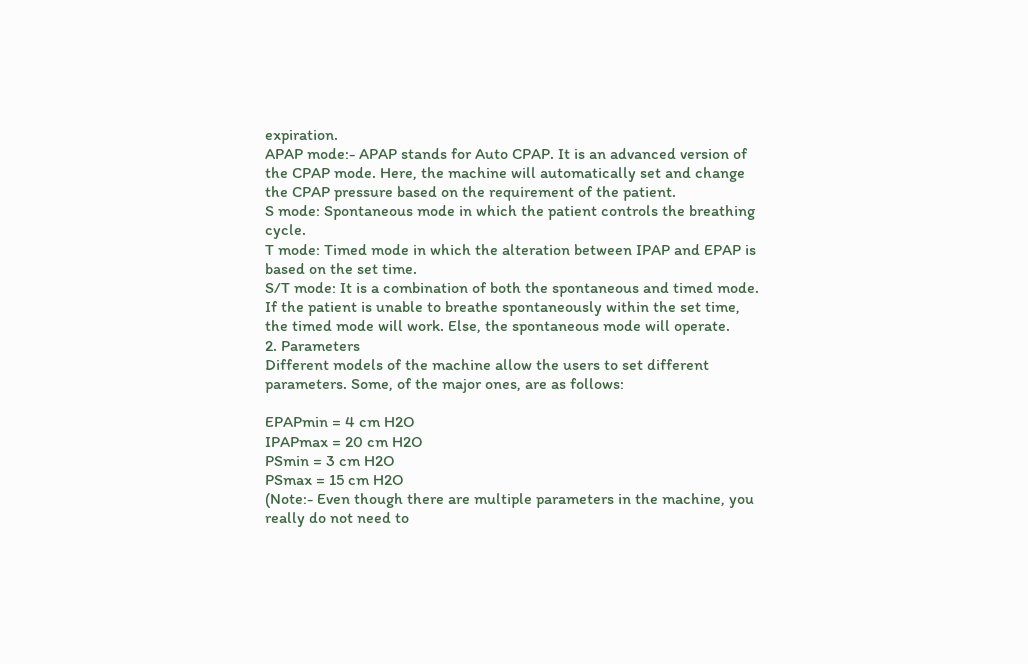expiration.
APAP mode:- APAP stands for Auto CPAP. It is an advanced version of the CPAP mode. Here, the machine will automatically set and change the CPAP pressure based on the requirement of the patient.
S mode: Spontaneous mode in which the patient controls the breathing cycle.
T mode: Timed mode in which the alteration between IPAP and EPAP is based on the set time.
S/T mode: It is a combination of both the spontaneous and timed mode. If the patient is unable to breathe spontaneously within the set time, the timed mode will work. Else, the spontaneous mode will operate.
2. Parameters
Different models of the machine allow the users to set different parameters. Some, of the major ones, are as follows:

EPAPmin = 4 cm H2O
IPAPmax = 20 cm H2O
PSmin = 3 cm H2O
PSmax = 15 cm H2O
(Note:- Even though there are multiple parameters in the machine, you really do not need to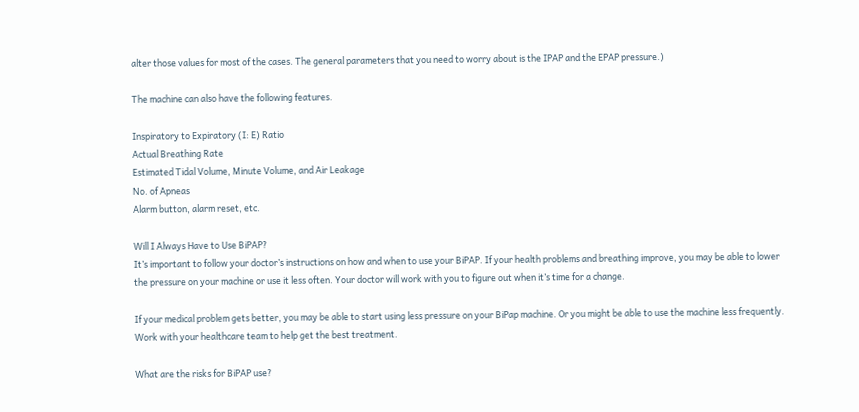alter those values for most of the cases. The general parameters that you need to worry about is the IPAP and the EPAP pressure.)

The machine can also have the following features.

Inspiratory to Expiratory (I: E) Ratio
Actual Breathing Rate
Estimated Tidal Volume, Minute Volume, and Air Leakage
No. of Apneas
Alarm button, alarm reset, etc.

Will I Always Have to Use BiPAP?
It’s important to follow your doctor’s instructions on how and when to use your BiPAP. If your health problems and breathing improve, you may be able to lower the pressure on your machine or use it less often. Your doctor will work with you to figure out when it’s time for a change.

If your medical problem gets better, you may be able to start using less pressure on your BiPap machine. Or you might be able to use the machine less frequently. Work with your healthcare team to help get the best treatment.

What are the risks for BiPAP use?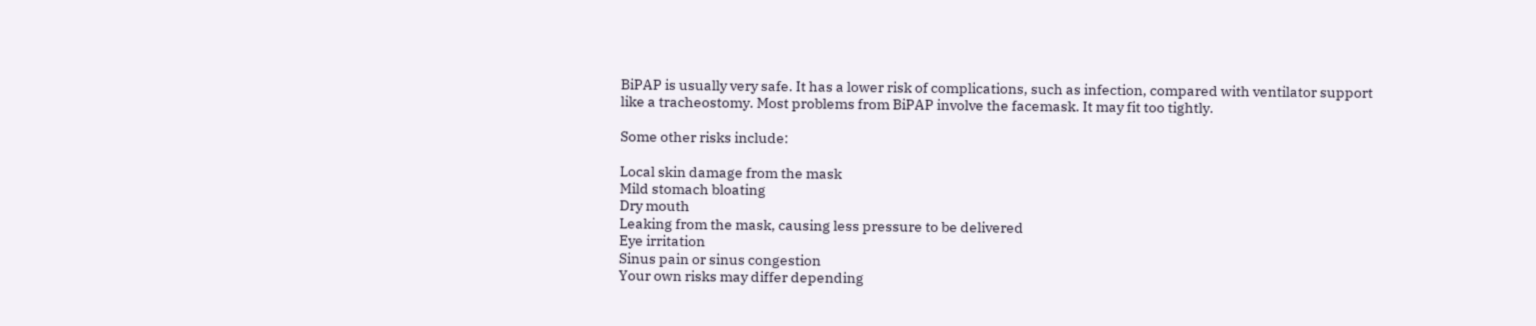BiPAP is usually very safe. It has a lower risk of complications, such as infection, compared with ventilator support like a tracheostomy. Most problems from BiPAP involve the facemask. It may fit too tightly.

Some other risks include:

Local skin damage from the mask
Mild stomach bloating
Dry mouth
Leaking from the mask, causing less pressure to be delivered
Eye irritation
Sinus pain or sinus congestion
Your own risks may differ depending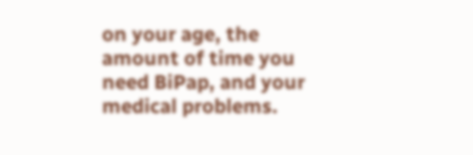on your age, the amount of time you need BiPap, and your medical problems.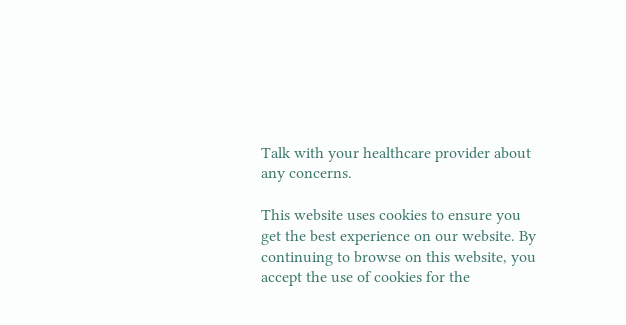Talk with your healthcare provider about any concerns.

This website uses cookies to ensure you get the best experience on our website. By continuing to browse on this website, you accept the use of cookies for the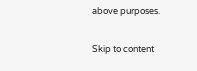above purposes.

Skip to content